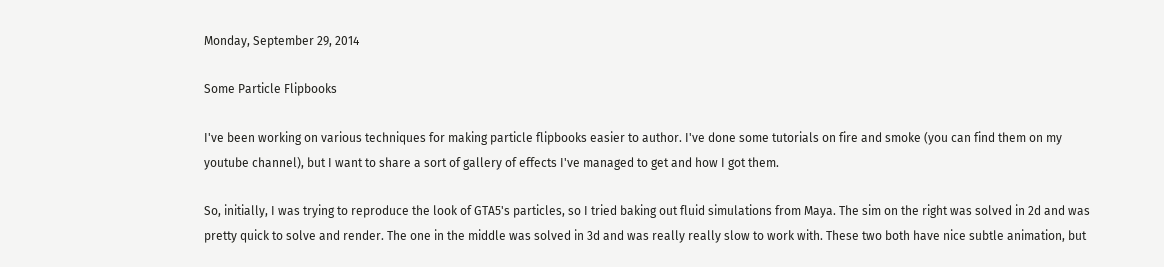Monday, September 29, 2014

Some Particle Flipbooks

I've been working on various techniques for making particle flipbooks easier to author. I've done some tutorials on fire and smoke (you can find them on my youtube channel), but I want to share a sort of gallery of effects I've managed to get and how I got them.

So, initially, I was trying to reproduce the look of GTA5's particles, so I tried baking out fluid simulations from Maya. The sim on the right was solved in 2d and was pretty quick to solve and render. The one in the middle was solved in 3d and was really really slow to work with. These two both have nice subtle animation, but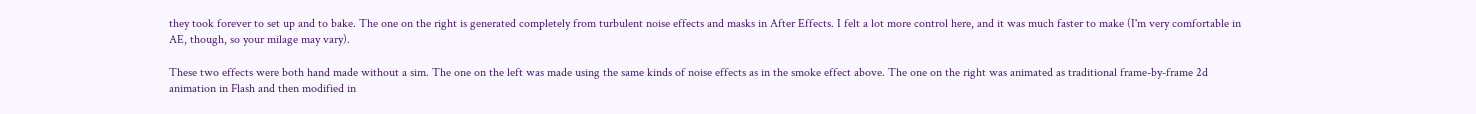they took forever to set up and to bake. The one on the right is generated completely from turbulent noise effects and masks in After Effects. I felt a lot more control here, and it was much faster to make (I'm very comfortable in AE, though, so your milage may vary).

These two effects were both hand made without a sim. The one on the left was made using the same kinds of noise effects as in the smoke effect above. The one on the right was animated as traditional frame-by-frame 2d animation in Flash and then modified in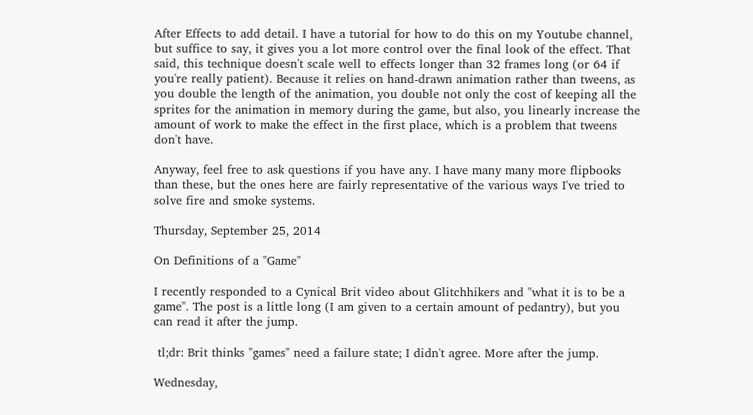After Effects to add detail. I have a tutorial for how to do this on my Youtube channel, but suffice to say, it gives you a lot more control over the final look of the effect. That said, this technique doesn't scale well to effects longer than 32 frames long (or 64 if you're really patient). Because it relies on hand-drawn animation rather than tweens, as you double the length of the animation, you double not only the cost of keeping all the sprites for the animation in memory during the game, but also, you linearly increase the amount of work to make the effect in the first place, which is a problem that tweens don't have.

Anyway, feel free to ask questions if you have any. I have many many more flipbooks than these, but the ones here are fairly representative of the various ways I've tried to solve fire and smoke systems.

Thursday, September 25, 2014

On Definitions of a "Game"

I recently responded to a Cynical Brit video about Glitchhikers and "what it is to be a game". The post is a little long (I am given to a certain amount of pedantry), but you can read it after the jump.

 tl;dr: Brit thinks "games" need a failure state; I didn't agree. More after the jump.

Wednesday,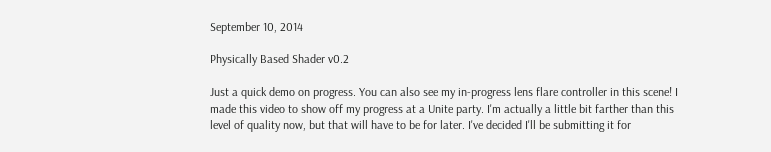September 10, 2014

Physically Based Shader v0.2

Just a quick demo on progress. You can also see my in-progress lens flare controller in this scene! I made this video to show off my progress at a Unite party. I'm actually a little bit farther than this level of quality now, but that will have to be for later. I've decided I'll be submitting it for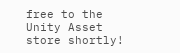free to the Unity Asset store shortly!